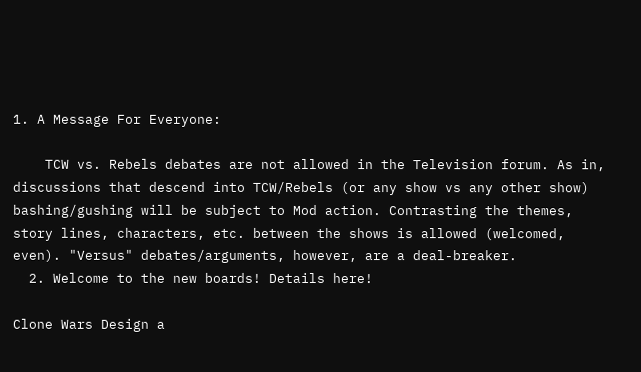1. A Message For Everyone:

    TCW vs. Rebels debates are not allowed in the Television forum. As in, discussions that descend into TCW/Rebels (or any show vs any other show) bashing/gushing will be subject to Mod action. Contrasting the themes, story lines, characters, etc. between the shows is allowed (welcomed, even). "Versus" debates/arguments, however, are a deal-breaker.
  2. Welcome to the new boards! Details here!

Clone Wars Design a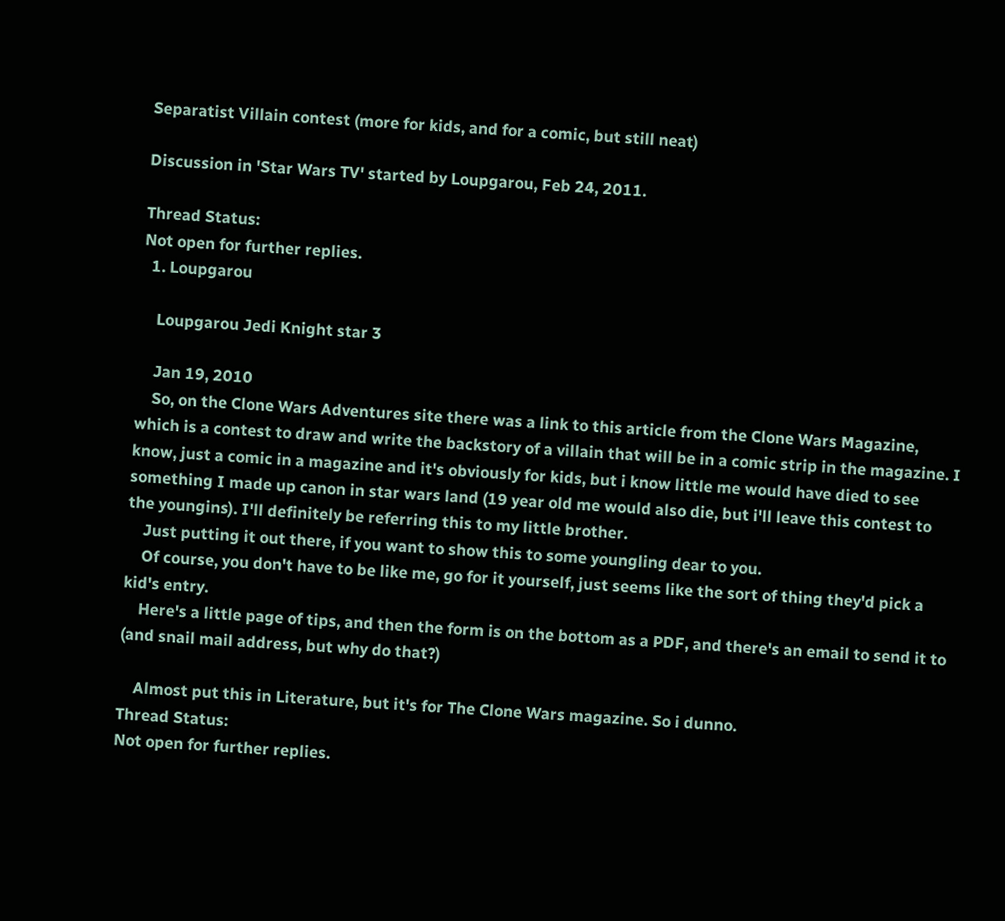Separatist Villain contest (more for kids, and for a comic, but still neat)

Discussion in 'Star Wars TV' started by Loupgarou, Feb 24, 2011.

Thread Status:
Not open for further replies.
  1. Loupgarou

    Loupgarou Jedi Knight star 3

    Jan 19, 2010
    So, on the Clone Wars Adventures site there was a link to this article from the Clone Wars Magazine, which is a contest to draw and write the backstory of a villain that will be in a comic strip in the magazine. I know, just a comic in a magazine and it's obviously for kids, but i know little me would have died to see something I made up canon in star wars land (19 year old me would also die, but i'll leave this contest to the youngins). I'll definitely be referring this to my little brother.
    Just putting it out there, if you want to show this to some youngling dear to you.
    Of course, you don't have to be like me, go for it yourself, just seems like the sort of thing they'd pick a kid's entry.
    Here's a little page of tips, and then the form is on the bottom as a PDF, and there's an email to send it to (and snail mail address, but why do that?)

    Almost put this in Literature, but it's for The Clone Wars magazine. So i dunno.
Thread Status:
Not open for further replies.